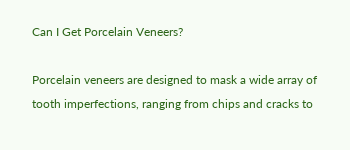Can I Get Porcelain Veneers?

Porcelain veneers are designed to mask a wide array of tooth imperfections, ranging from chips and cracks to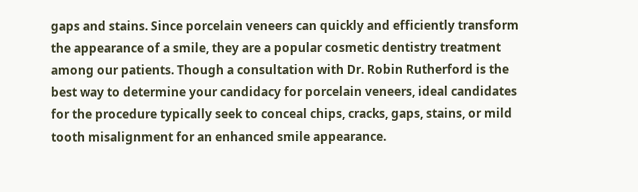gaps and stains. Since porcelain veneers can quickly and efficiently transform the appearance of a smile, they are a popular cosmetic dentistry treatment among our patients. Though a consultation with Dr. Robin Rutherford is the best way to determine your candidacy for porcelain veneers, ideal candidates for the procedure typically seek to conceal chips, cracks, gaps, stains, or mild tooth misalignment for an enhanced smile appearance.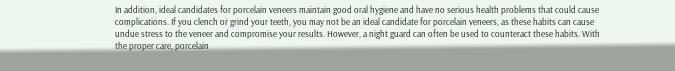In addition, ideal candidates for porcelain veneers maintain good oral hygiene and have no serious health problems that could cause complications. If you clench or grind your teeth, you may not be an ideal candidate for porcelain veneers, as these habits can cause undue stress to the veneer and compromise your results. However, a night guard can often be used to counteract these habits. With the proper care, porcelain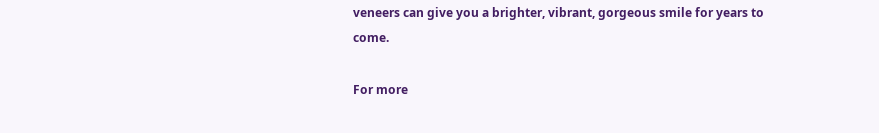veneers can give you a brighter, vibrant, gorgeous smile for years to come.

For more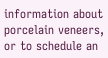information about porcelain veneers, or to schedule an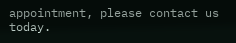appointment, please contact us today.